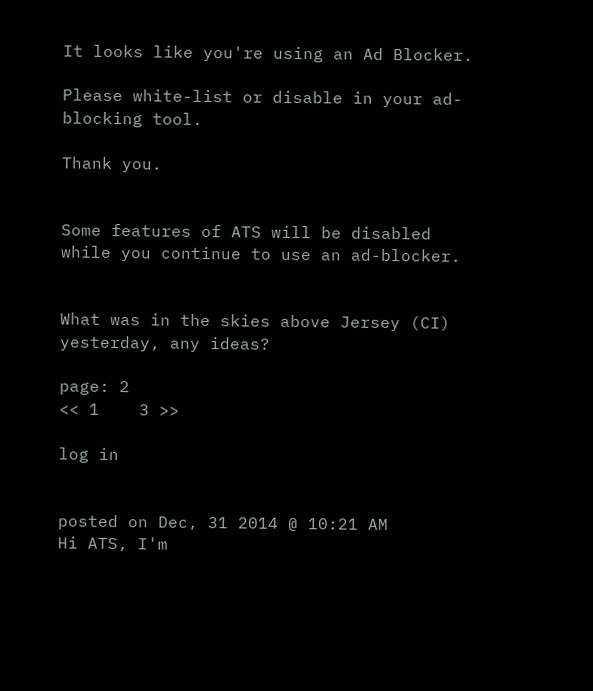It looks like you're using an Ad Blocker.

Please white-list or disable in your ad-blocking tool.

Thank you.


Some features of ATS will be disabled while you continue to use an ad-blocker.


What was in the skies above Jersey (CI) yesterday, any ideas?

page: 2
<< 1    3 >>

log in


posted on Dec, 31 2014 @ 10:21 AM
Hi ATS, I'm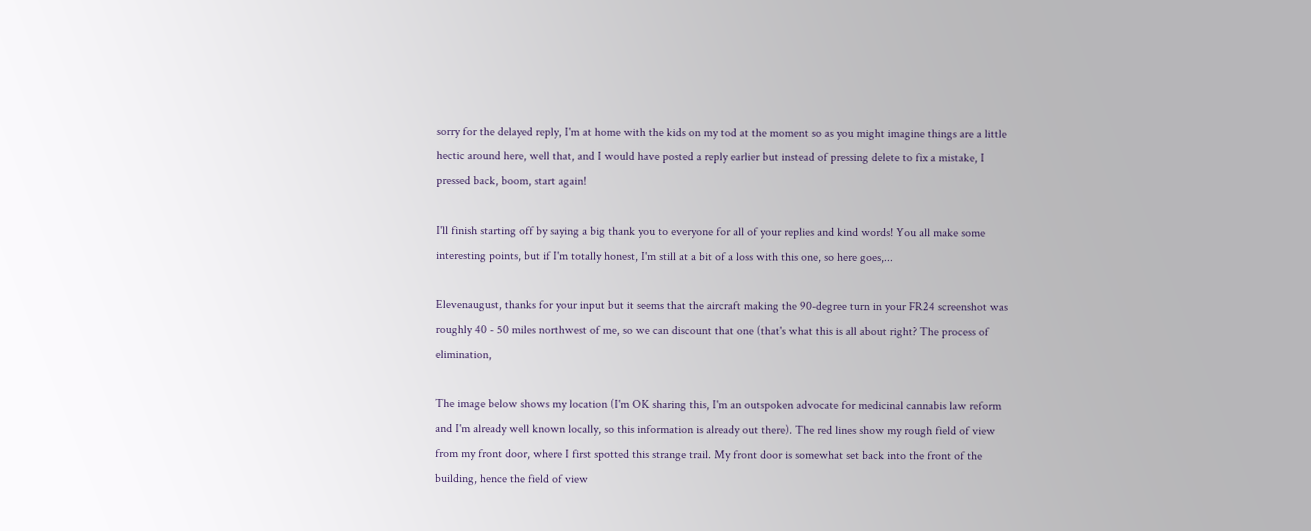sorry for the delayed reply, I'm at home with the kids on my tod at the moment so as you might imagine things are a little hectic around here, well that, and I would have posted a reply earlier but instead of pressing delete to fix a mistake, I pressed back, boom, start again!

I'll finish starting off by saying a big thank you to everyone for all of your replies and kind words! You all make some interesting points, but if I'm totally honest, I'm still at a bit of a loss with this one, so here goes,...

Elevenaugust, thanks for your input but it seems that the aircraft making the 90-degree turn in your FR24 screenshot was roughly 40 - 50 miles northwest of me, so we can discount that one (that's what this is all about right? The process of elimination,

The image below shows my location (I'm OK sharing this, I'm an outspoken advocate for medicinal cannabis law reform and I'm already well known locally, so this information is already out there). The red lines show my rough field of view from my front door, where I first spotted this strange trail. My front door is somewhat set back into the front of the building, hence the field of view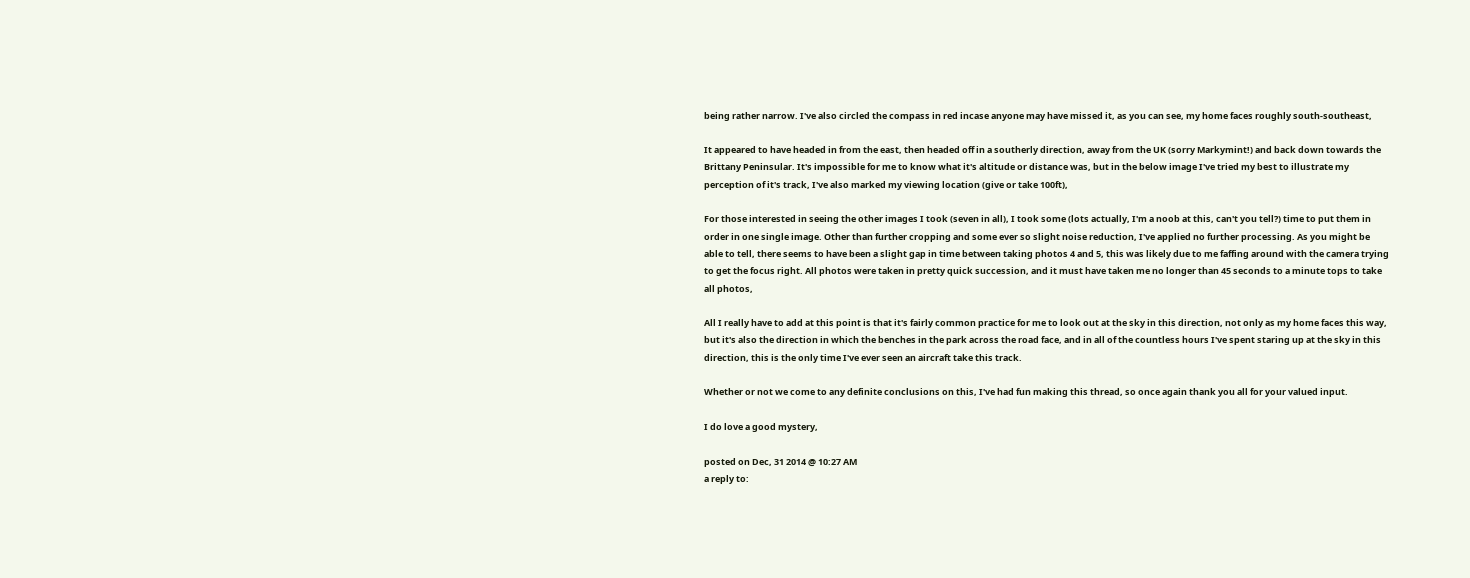being rather narrow. I've also circled the compass in red incase anyone may have missed it, as you can see, my home faces roughly south-southeast,

It appeared to have headed in from the east, then headed off in a southerly direction, away from the UK (sorry Markymint!) and back down towards the Brittany Peninsular. It's impossible for me to know what it's altitude or distance was, but in the below image I've tried my best to illustrate my perception of it's track, I've also marked my viewing location (give or take 100ft),

For those interested in seeing the other images I took (seven in all), I took some (lots actually, I'm a noob at this, can't you tell?) time to put them in order in one single image. Other than further cropping and some ever so slight noise reduction, I've applied no further processing. As you might be able to tell, there seems to have been a slight gap in time between taking photos 4 and 5, this was likely due to me faffing around with the camera trying to get the focus right. All photos were taken in pretty quick succession, and it must have taken me no longer than 45 seconds to a minute tops to take all photos,

All I really have to add at this point is that it's fairly common practice for me to look out at the sky in this direction, not only as my home faces this way, but it's also the direction in which the benches in the park across the road face, and in all of the countless hours I've spent staring up at the sky in this direction, this is the only time I've ever seen an aircraft take this track.

Whether or not we come to any definite conclusions on this, I've had fun making this thread, so once again thank you all for your valued input.

I do love a good mystery,

posted on Dec, 31 2014 @ 10:27 AM
a reply to: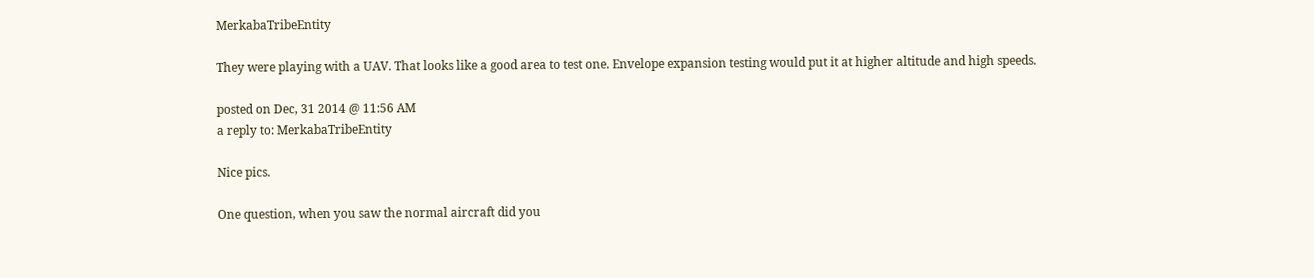MerkabaTribeEntity

They were playing with a UAV. That looks like a good area to test one. Envelope expansion testing would put it at higher altitude and high speeds.

posted on Dec, 31 2014 @ 11:56 AM
a reply to: MerkabaTribeEntity

Nice pics.

One question, when you saw the normal aircraft did you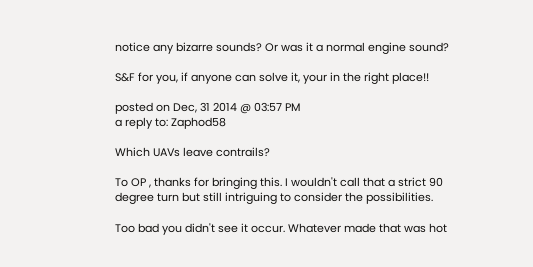notice any bizarre sounds? Or was it a normal engine sound?

S&F for you, if anyone can solve it, your in the right place!!

posted on Dec, 31 2014 @ 03:57 PM
a reply to: Zaphod58

Which UAVs leave contrails?

To OP , thanks for bringing this. I wouldn't call that a strict 90 degree turn but still intriguing to consider the possibilities.

Too bad you didn't see it occur. Whatever made that was hot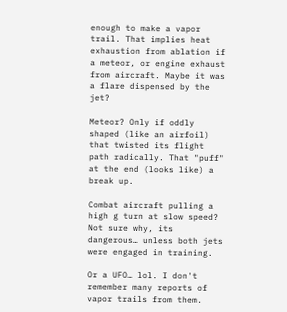enough to make a vapor trail. That implies heat exhaustion from ablation if a meteor, or engine exhaust from aircraft. Maybe it was a flare dispensed by the jet?

Meteor? Only if oddly shaped (like an airfoil) that twisted its flight path radically. That "puff" at the end (looks like) a break up.

Combat aircraft pulling a high g turn at slow speed? Not sure why, its dangerous… unless both jets were engaged in training.

Or a UFO… lol. I don't remember many reports of vapor trails from them.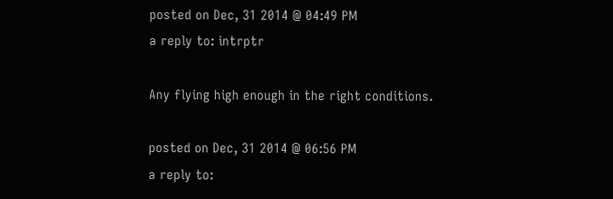posted on Dec, 31 2014 @ 04:49 PM
a reply to: intrptr

Any flying high enough in the right conditions.

posted on Dec, 31 2014 @ 06:56 PM
a reply to: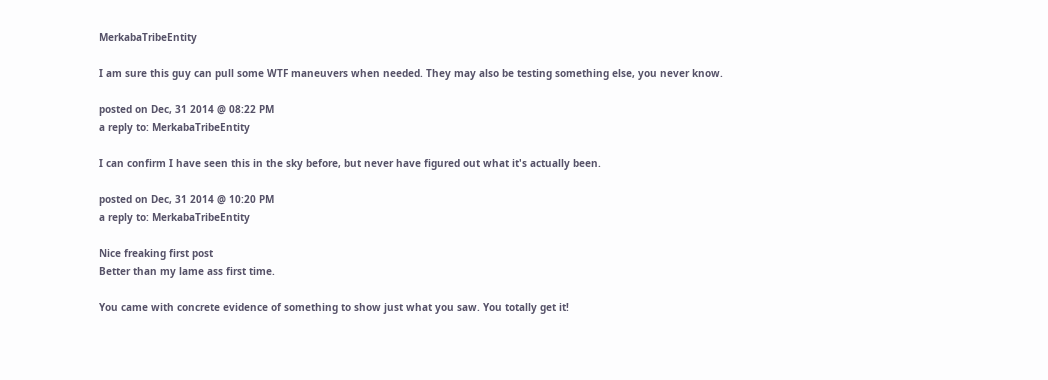MerkabaTribeEntity

I am sure this guy can pull some WTF maneuvers when needed. They may also be testing something else, you never know.

posted on Dec, 31 2014 @ 08:22 PM
a reply to: MerkabaTribeEntity

I can confirm I have seen this in the sky before, but never have figured out what it's actually been.

posted on Dec, 31 2014 @ 10:20 PM
a reply to: MerkabaTribeEntity

Nice freaking first post
Better than my lame ass first time.

You came with concrete evidence of something to show just what you saw. You totally get it!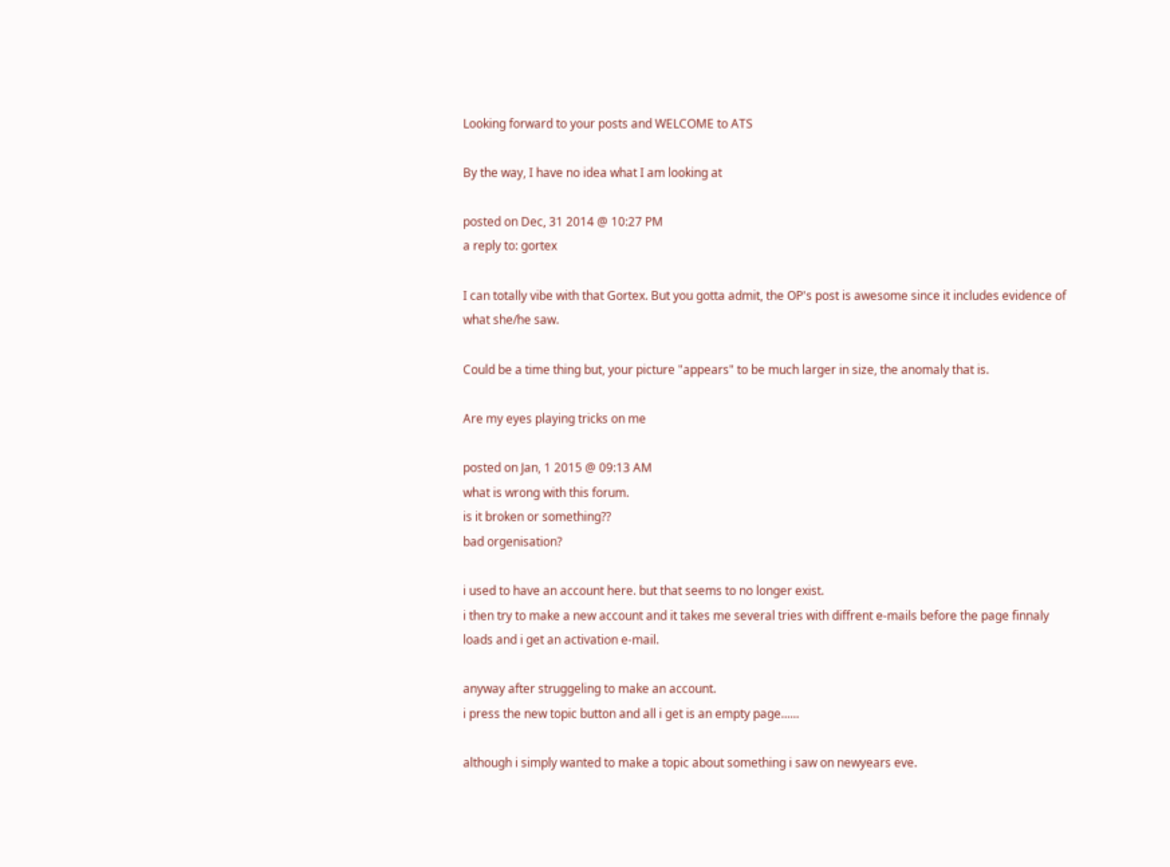Looking forward to your posts and WELCOME to ATS

By the way, I have no idea what I am looking at

posted on Dec, 31 2014 @ 10:27 PM
a reply to: gortex

I can totally vibe with that Gortex. But you gotta admit, the OP's post is awesome since it includes evidence of what she/he saw.

Could be a time thing but, your picture "appears" to be much larger in size, the anomaly that is.

Are my eyes playing tricks on me

posted on Jan, 1 2015 @ 09:13 AM
what is wrong with this forum.
is it broken or something??
bad orgenisation?

i used to have an account here. but that seems to no longer exist.
i then try to make a new account and it takes me several tries with diffrent e-mails before the page finnaly loads and i get an activation e-mail.

anyway after struggeling to make an account.
i press the new topic button and all i get is an empty page......

although i simply wanted to make a topic about something i saw on newyears eve.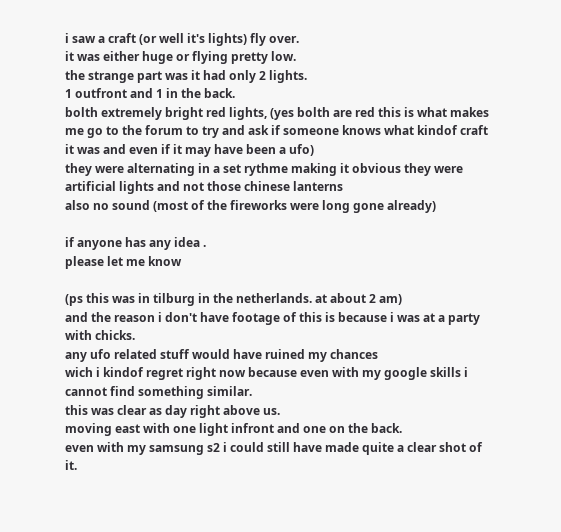i saw a craft (or well it's lights) fly over.
it was either huge or flying pretty low.
the strange part was it had only 2 lights.
1 outfront and 1 in the back.
bolth extremely bright red lights, (yes bolth are red this is what makes me go to the forum to try and ask if someone knows what kindof craft it was and even if it may have been a ufo)
they were alternating in a set rythme making it obvious they were artificial lights and not those chinese lanterns
also no sound (most of the fireworks were long gone already)

if anyone has any idea .
please let me know

(ps this was in tilburg in the netherlands. at about 2 am)
and the reason i don't have footage of this is because i was at a party with chicks.
any ufo related stuff would have ruined my chances
wich i kindof regret right now because even with my google skills i cannot find something similar.
this was clear as day right above us.
moving east with one light infront and one on the back.
even with my samsung s2 i could still have made quite a clear shot of it.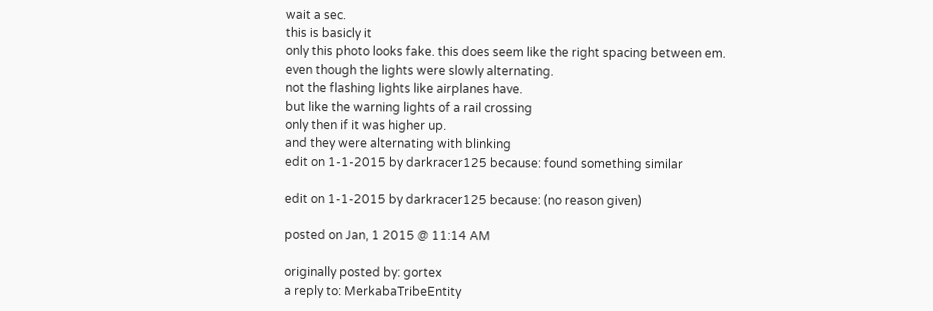wait a sec.
this is basicly it
only this photo looks fake. this does seem like the right spacing between em.
even though the lights were slowly alternating.
not the flashing lights like airplanes have.
but like the warning lights of a rail crossing
only then if it was higher up.
and they were alternating with blinking
edit on 1-1-2015 by darkracer125 because: found something similar

edit on 1-1-2015 by darkracer125 because: (no reason given)

posted on Jan, 1 2015 @ 11:14 AM

originally posted by: gortex
a reply to: MerkabaTribeEntity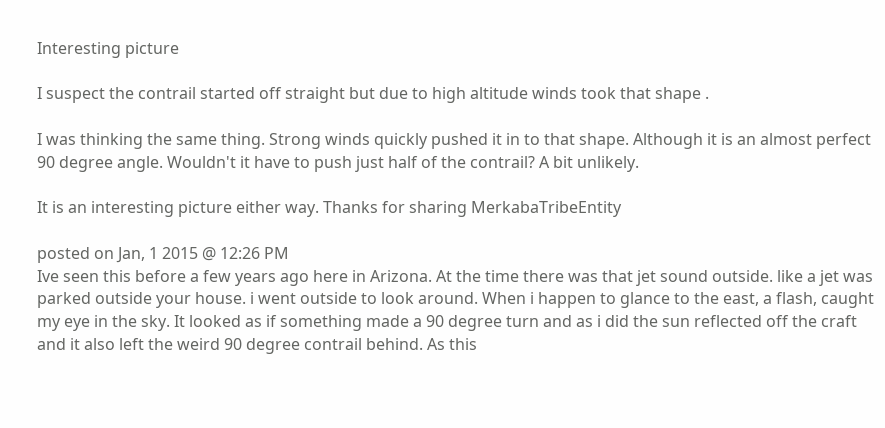Interesting picture

I suspect the contrail started off straight but due to high altitude winds took that shape .

I was thinking the same thing. Strong winds quickly pushed it in to that shape. Although it is an almost perfect 90 degree angle. Wouldn't it have to push just half of the contrail? A bit unlikely.

It is an interesting picture either way. Thanks for sharing MerkabaTribeEntity

posted on Jan, 1 2015 @ 12:26 PM
Ive seen this before a few years ago here in Arizona. At the time there was that jet sound outside. like a jet was parked outside your house. i went outside to look around. When i happen to glance to the east, a flash, caught my eye in the sky. It looked as if something made a 90 degree turn and as i did the sun reflected off the craft and it also left the weird 90 degree contrail behind. As this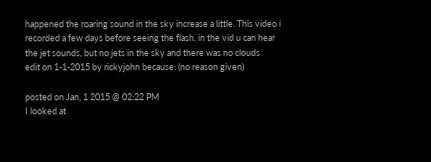happened the roaring sound in the sky increase a little. This video i recorded a few days before seeing the flash. in the vid u can hear the jet sounds, but no jets in the sky and there was no clouds
edit on 1-1-2015 by rickyjohn because: (no reason given)

posted on Jan, 1 2015 @ 02:22 PM
I looked at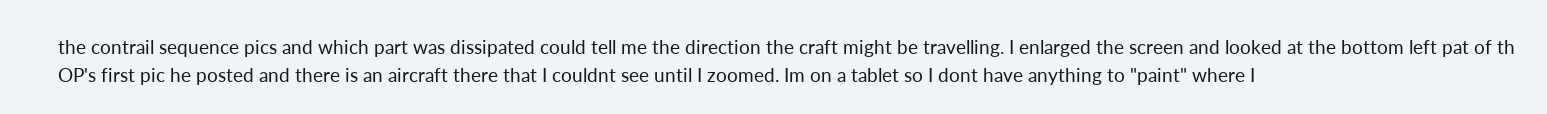the contrail sequence pics and which part was dissipated could tell me the direction the craft might be travelling. I enlarged the screen and looked at the bottom left pat of th OP's first pic he posted and there is an aircraft there that I couldnt see until I zoomed. Im on a tablet so I dont have anything to "paint" where I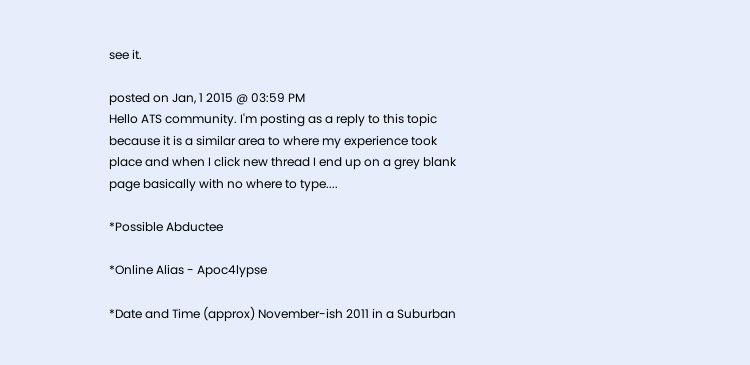see it.

posted on Jan, 1 2015 @ 03:59 PM
Hello ATS community. I'm posting as a reply to this topic because it is a similar area to where my experience took place and when I click new thread I end up on a grey blank page basically with no where to type....

*Possible Abductee

*Online Alias - Apoc4lypse

*Date and Time (approx) November-ish 2011 in a Suburban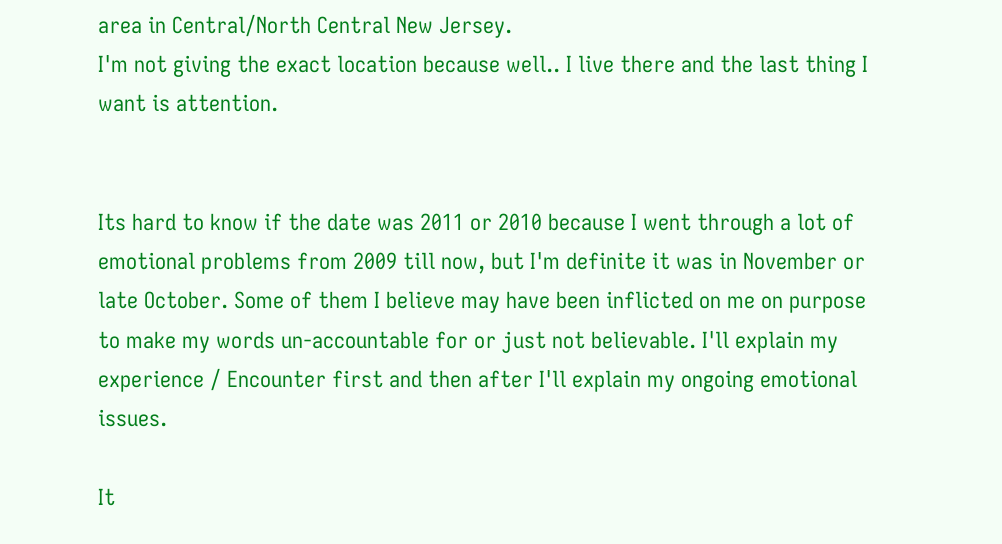area in Central/North Central New Jersey.
I'm not giving the exact location because well.. I live there and the last thing I want is attention.


Its hard to know if the date was 2011 or 2010 because I went through a lot of emotional problems from 2009 till now, but I'm definite it was in November or late October. Some of them I believe may have been inflicted on me on purpose to make my words un-accountable for or just not believable. I'll explain my experience / Encounter first and then after I'll explain my ongoing emotional issues.

It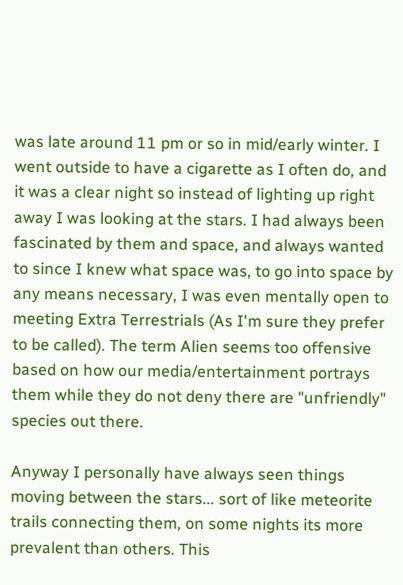was late around 11 pm or so in mid/early winter. I went outside to have a cigarette as I often do, and it was a clear night so instead of lighting up right away I was looking at the stars. I had always been fascinated by them and space, and always wanted to since I knew what space was, to go into space by any means necessary, I was even mentally open to meeting Extra Terrestrials (As I'm sure they prefer to be called). The term Alien seems too offensive based on how our media/entertainment portrays them while they do not deny there are "unfriendly" species out there.

Anyway I personally have always seen things moving between the stars... sort of like meteorite trails connecting them, on some nights its more prevalent than others. This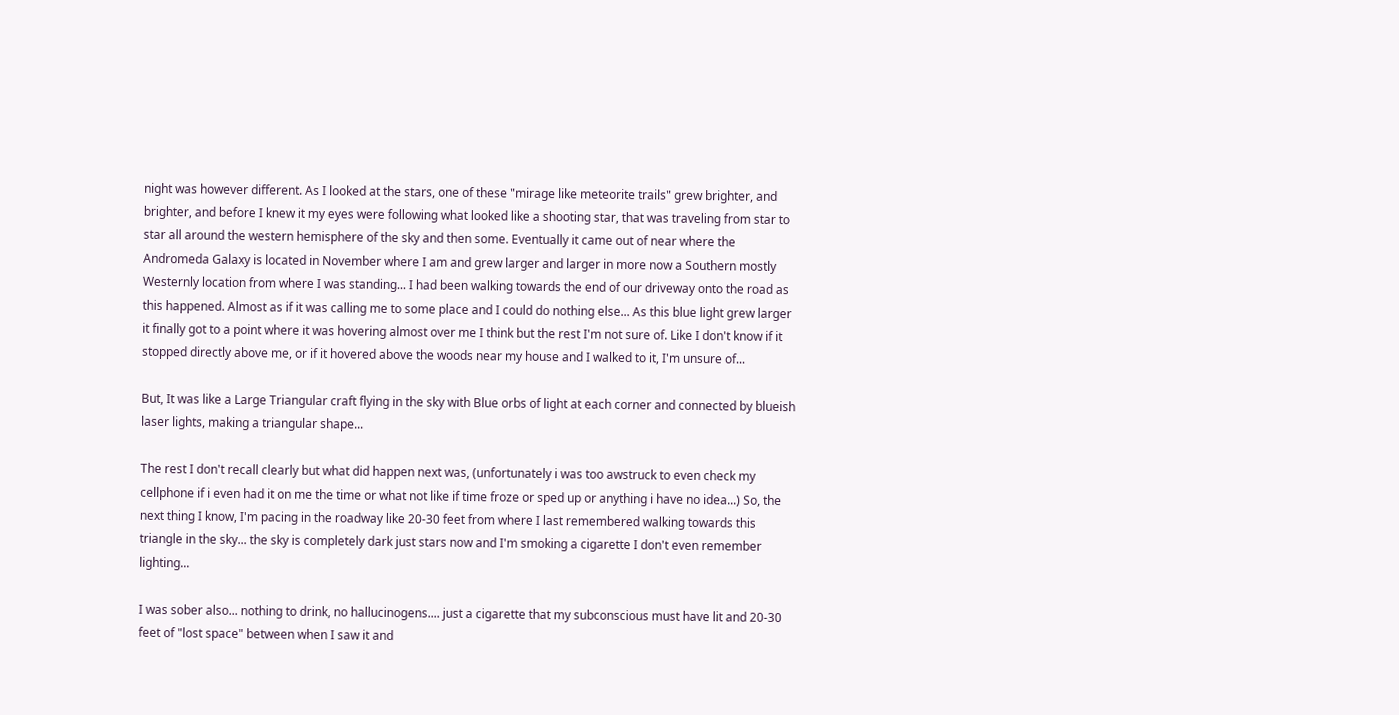night was however different. As I looked at the stars, one of these "mirage like meteorite trails" grew brighter, and brighter, and before I knew it my eyes were following what looked like a shooting star, that was traveling from star to star all around the western hemisphere of the sky and then some. Eventually it came out of near where the Andromeda Galaxy is located in November where I am and grew larger and larger in more now a Southern mostly Westernly location from where I was standing... I had been walking towards the end of our driveway onto the road as this happened. Almost as if it was calling me to some place and I could do nothing else... As this blue light grew larger it finally got to a point where it was hovering almost over me I think but the rest I'm not sure of. Like I don't know if it stopped directly above me, or if it hovered above the woods near my house and I walked to it, I'm unsure of...

But, It was like a Large Triangular craft flying in the sky with Blue orbs of light at each corner and connected by blueish laser lights, making a triangular shape...

The rest I don't recall clearly but what did happen next was, (unfortunately i was too awstruck to even check my cellphone if i even had it on me the time or what not like if time froze or sped up or anything i have no idea...) So, the next thing I know, I'm pacing in the roadway like 20-30 feet from where I last remembered walking towards this triangle in the sky... the sky is completely dark just stars now and I'm smoking a cigarette I don't even remember lighting...

I was sober also... nothing to drink, no hallucinogens.... just a cigarette that my subconscious must have lit and 20-30 feet of "lost space" between when I saw it and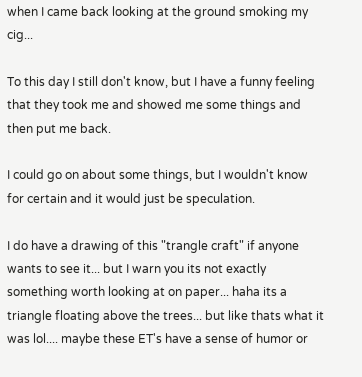when I came back looking at the ground smoking my cig...

To this day I still don't know, but I have a funny feeling that they took me and showed me some things and then put me back.

I could go on about some things, but I wouldn't know for certain and it would just be speculation.

I do have a drawing of this "trangle craft" if anyone wants to see it... but I warn you its not exactly something worth looking at on paper... haha its a triangle floating above the trees... but like thats what it was lol.... maybe these ET's have a sense of humor or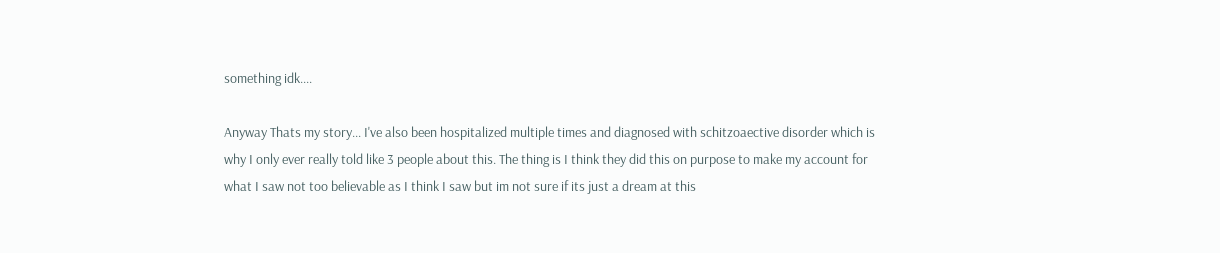something idk....

Anyway Thats my story... I've also been hospitalized multiple times and diagnosed with schitzoaective disorder which is why I only ever really told like 3 people about this. The thing is I think they did this on purpose to make my account for what I saw not too believable as I think I saw but im not sure if its just a dream at this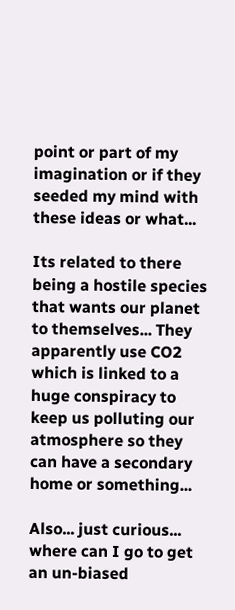point or part of my imagination or if they seeded my mind with these ideas or what...

Its related to there being a hostile species that wants our planet to themselves... They apparently use CO2 which is linked to a huge conspiracy to keep us polluting our atmosphere so they can have a secondary home or something...

Also... just curious... where can I go to get an un-biased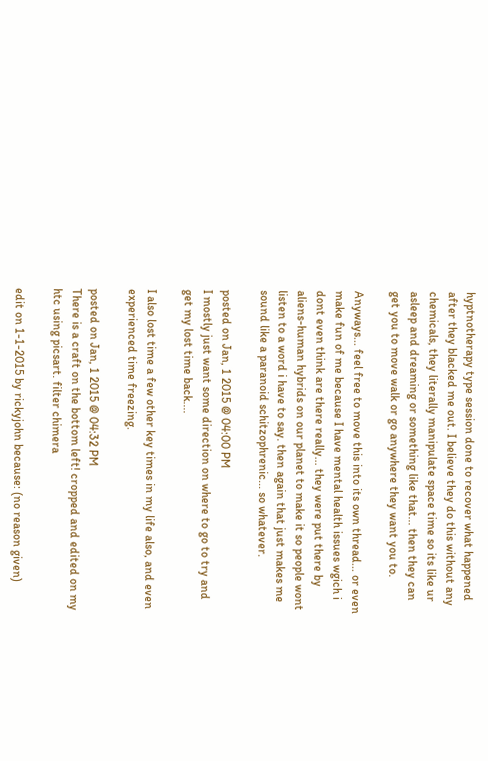hyptnotherapy type session done to recover what happened after they blacked me out. I believe they do this without any chemicals, they literally manipulate space time so its like ur asleep and dreaming or something like that... then they can get you to move walk or go anywhere they want you to.

Anyways... feel free to move this into its own thread... or even make fun of me because I have mental health issues wgich i dont even think are there really... they were put there by aliens-human hybrids on our planet to make it so people wont listen to a word i have to say. then again that just makes me sound like a paranoid schitzophrenic... so whatever.

posted on Jan, 1 2015 @ 04:00 PM
I mostly just want some direction on where to go to try and get my lost time back....

I also lost time a few other key times in my life also, and even experienced time freezing.

posted on Jan, 1 2015 @ 04:32 PM
There is a craft on the bottom left! cropped and edited on my htc using picsart. filter chimera

edit on 1-1-2015 by rickyjohn because: (no reason given)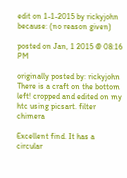edit on 1-1-2015 by rickyjohn because: (no reason given)

posted on Jan, 1 2015 @ 08:16 PM

originally posted by: rickyjohn
There is a craft on the bottom left! cropped and edited on my htc using picsart. filter chimera

Excellent find. It has a circular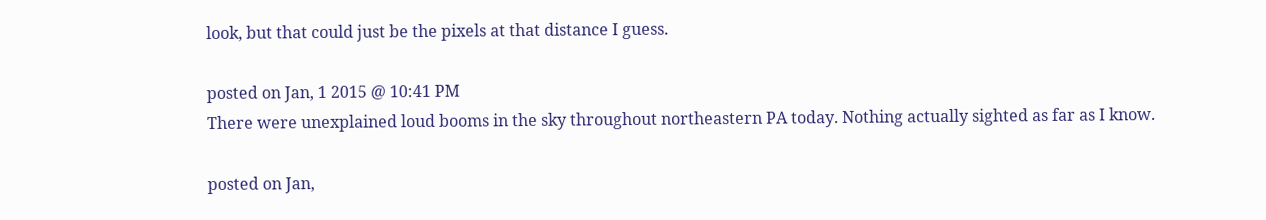look, but that could just be the pixels at that distance I guess.

posted on Jan, 1 2015 @ 10:41 PM
There were unexplained loud booms in the sky throughout northeastern PA today. Nothing actually sighted as far as I know.

posted on Jan,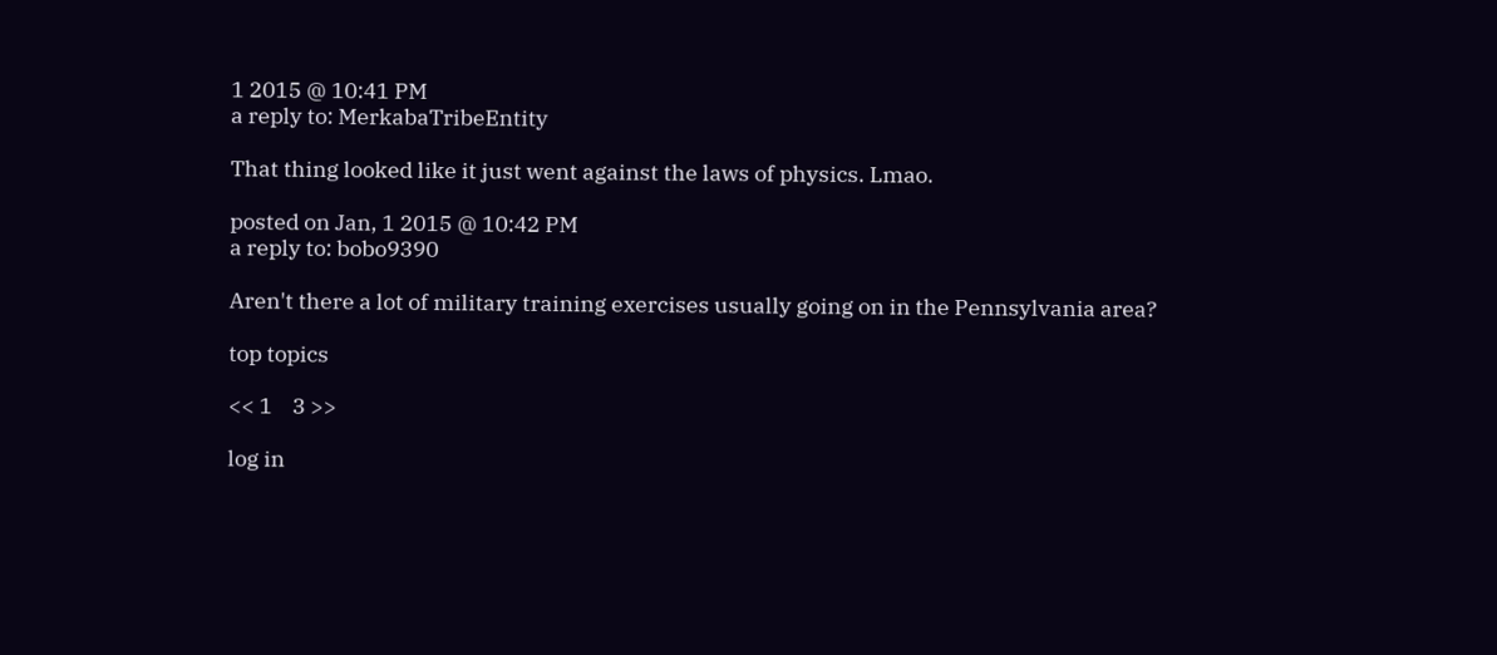1 2015 @ 10:41 PM
a reply to: MerkabaTribeEntity

That thing looked like it just went against the laws of physics. Lmao.

posted on Jan, 1 2015 @ 10:42 PM
a reply to: bobo9390

Aren't there a lot of military training exercises usually going on in the Pennsylvania area?

top topics

<< 1    3 >>

log in